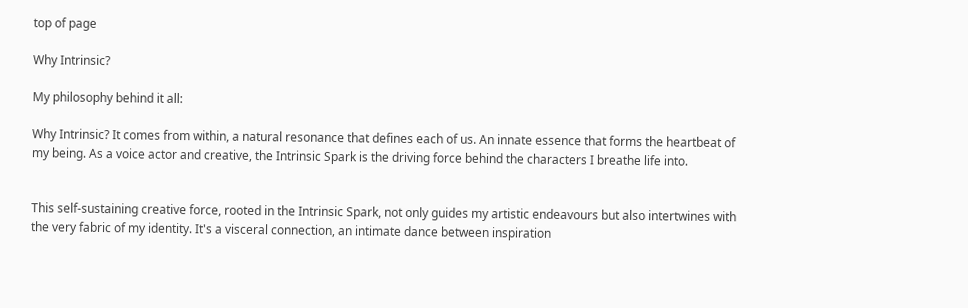top of page

Why Intrinsic?

My philosophy behind it all:

Why Intrinsic? It comes from within, a natural resonance that defines each of us. An innate essence that forms the heartbeat of my being. As a voice actor and creative, the Intrinsic Spark is the driving force behind the characters I breathe life into.


This self-sustaining creative force, rooted in the Intrinsic Spark, not only guides my artistic endeavours but also intertwines with the very fabric of my identity. It's a visceral connection, an intimate dance between inspiration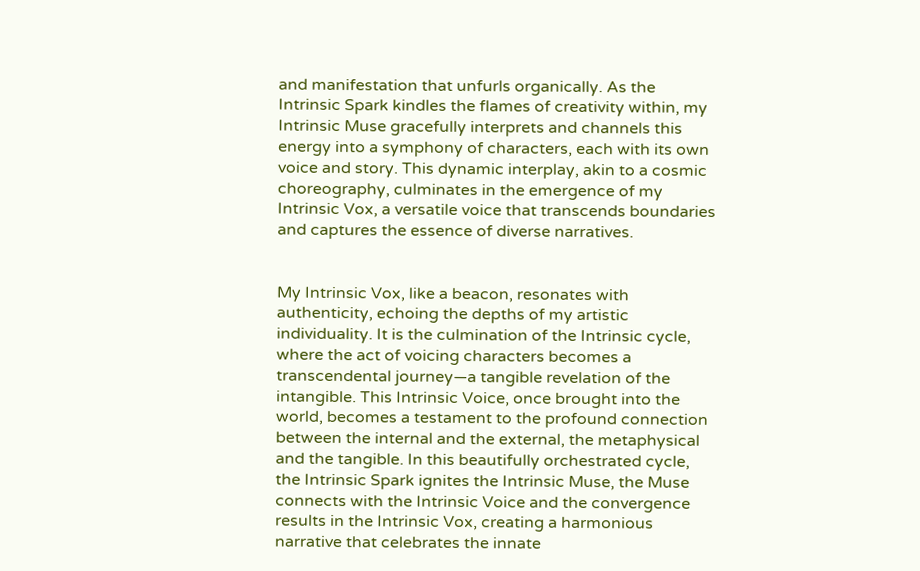and manifestation that unfurls organically. As the Intrinsic Spark kindles the flames of creativity within, my Intrinsic Muse gracefully interprets and channels this energy into a symphony of characters, each with its own voice and story. This dynamic interplay, akin to a cosmic choreography, culminates in the emergence of my Intrinsic Vox, a versatile voice that transcends boundaries and captures the essence of diverse narratives.


My Intrinsic Vox, like a beacon, resonates with authenticity, echoing the depths of my artistic individuality. It is the culmination of the Intrinsic cycle, where the act of voicing characters becomes a transcendental journey—a tangible revelation of the intangible. This Intrinsic Voice, once brought into the world, becomes a testament to the profound connection between the internal and the external, the metaphysical and the tangible. In this beautifully orchestrated cycle, the Intrinsic Spark ignites the Intrinsic Muse, the Muse connects with the Intrinsic Voice and the convergence results in the Intrinsic Vox, creating a harmonious narrative that celebrates the innate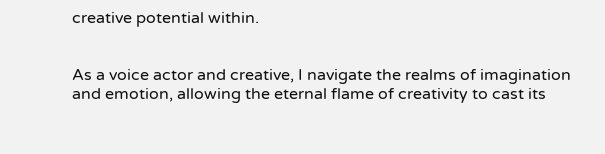creative potential within.


As a voice actor and creative, I navigate the realms of imagination and emotion, allowing the eternal flame of creativity to cast its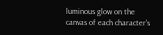luminous glow on the canvas of each character's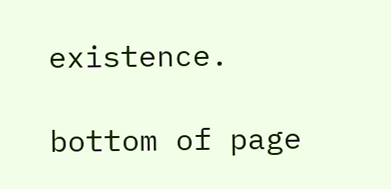existence.

bottom of page